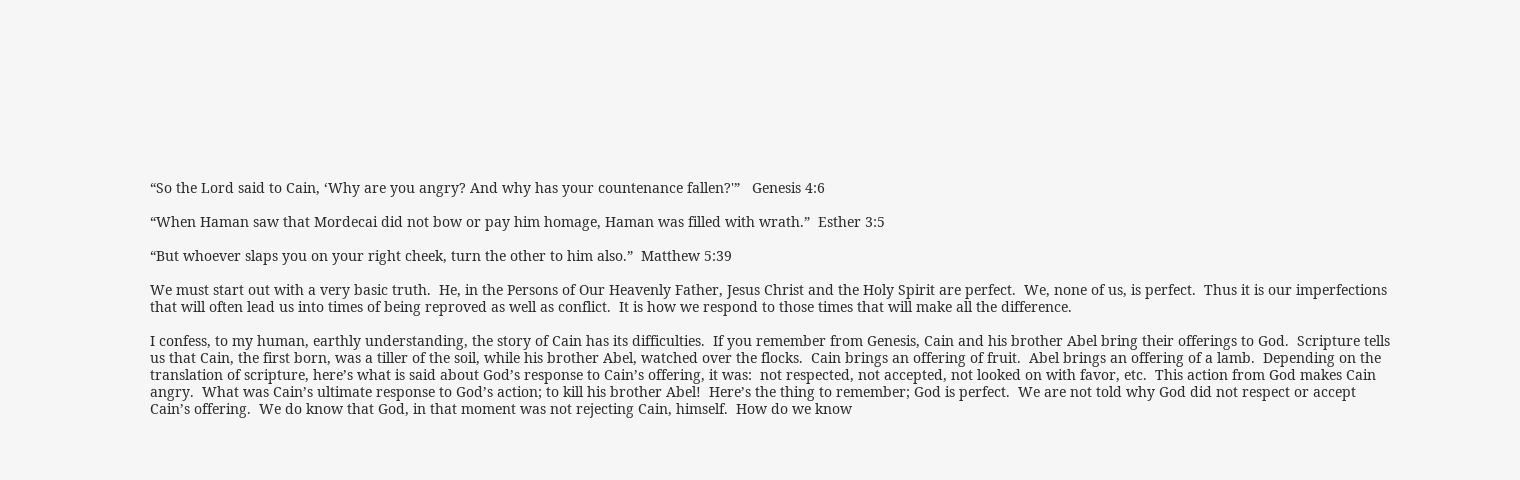“So the Lord said to Cain, ‘Why are you angry? And why has your countenance fallen?'”   Genesis 4:6

“When Haman saw that Mordecai did not bow or pay him homage, Haman was filled with wrath.”  Esther 3:5

“But whoever slaps you on your right cheek, turn the other to him also.”  Matthew 5:39

We must start out with a very basic truth.  He, in the Persons of Our Heavenly Father, Jesus Christ and the Holy Spirit are perfect.  We, none of us, is perfect.  Thus it is our imperfections that will often lead us into times of being reproved as well as conflict.  It is how we respond to those times that will make all the difference.

I confess, to my human, earthly understanding, the story of Cain has its difficulties.  If you remember from Genesis, Cain and his brother Abel bring their offerings to God.  Scripture tells us that Cain, the first born, was a tiller of the soil, while his brother Abel, watched over the flocks.  Cain brings an offering of fruit.  Abel brings an offering of a lamb.  Depending on the translation of scripture, here’s what is said about God’s response to Cain’s offering, it was:  not respected, not accepted, not looked on with favor, etc.  This action from God makes Cain angry.  What was Cain’s ultimate response to God’s action; to kill his brother Abel!  Here’s the thing to remember; God is perfect.  We are not told why God did not respect or accept Cain’s offering.  We do know that God, in that moment was not rejecting Cain, himself.  How do we know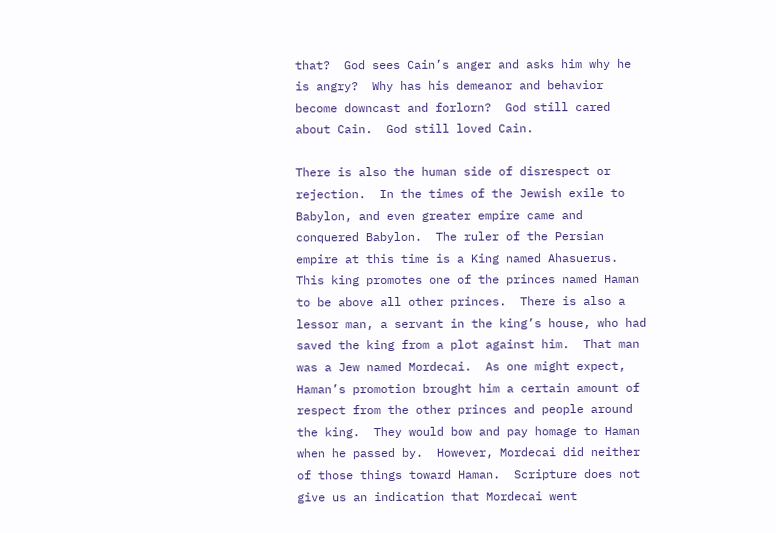that?  God sees Cain’s anger and asks him why he is angry?  Why has his demeanor and behavior become downcast and forlorn?  God still cared about Cain.  God still loved Cain.

There is also the human side of disrespect or rejection.  In the times of the Jewish exile to Babylon, and even greater empire came and conquered Babylon.  The ruler of the Persian empire at this time is a King named Ahasuerus.  This king promotes one of the princes named Haman to be above all other princes.  There is also a lessor man, a servant in the king’s house, who had saved the king from a plot against him.  That man was a Jew named Mordecai.  As one might expect, Haman’s promotion brought him a certain amount of respect from the other princes and people around the king.  They would bow and pay homage to Haman when he passed by.  However, Mordecai did neither of those things toward Haman.  Scripture does not give us an indication that Mordecai went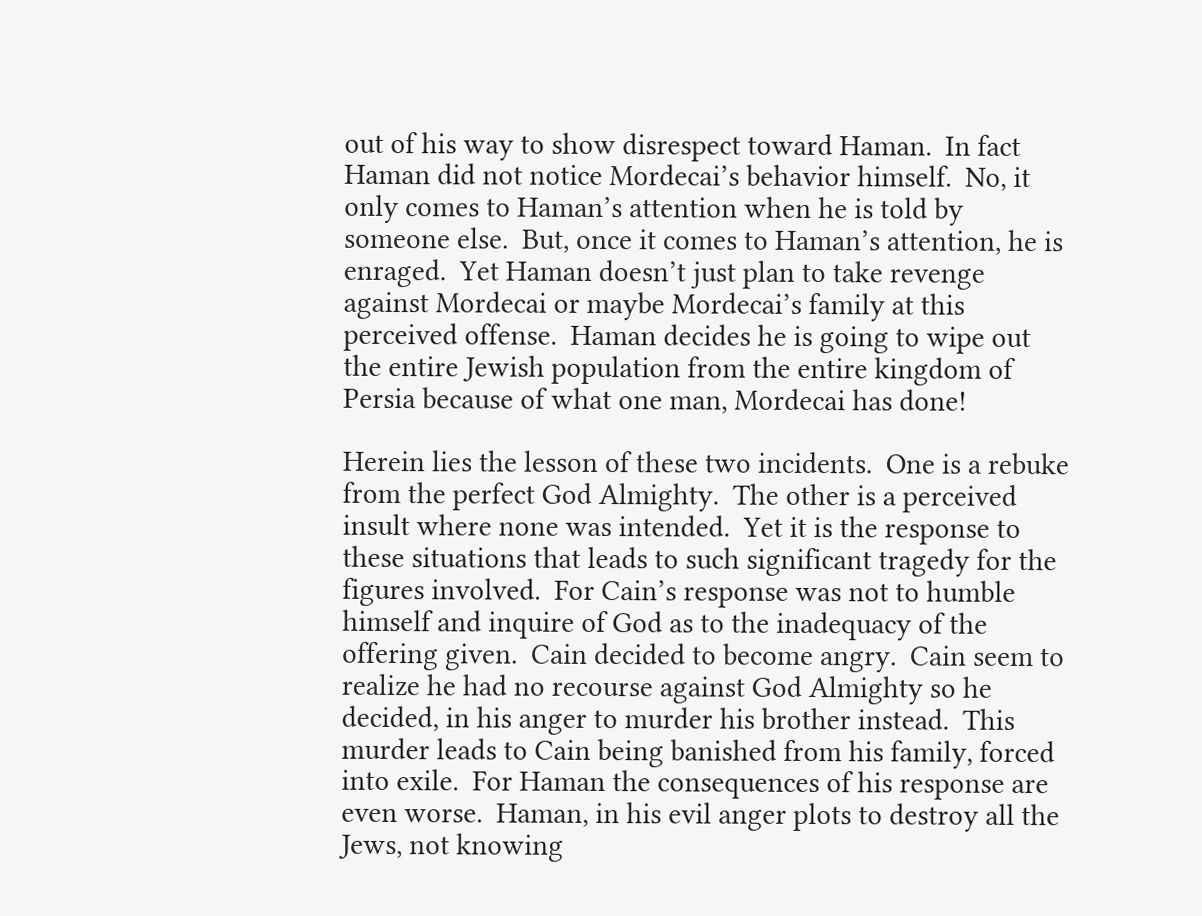out of his way to show disrespect toward Haman.  In fact Haman did not notice Mordecai’s behavior himself.  No, it only comes to Haman’s attention when he is told by someone else.  But, once it comes to Haman’s attention, he is enraged.  Yet Haman doesn’t just plan to take revenge against Mordecai or maybe Mordecai’s family at this perceived offense.  Haman decides he is going to wipe out the entire Jewish population from the entire kingdom of Persia because of what one man, Mordecai has done!

Herein lies the lesson of these two incidents.  One is a rebuke from the perfect God Almighty.  The other is a perceived insult where none was intended.  Yet it is the response to these situations that leads to such significant tragedy for the figures involved.  For Cain’s response was not to humble himself and inquire of God as to the inadequacy of the offering given.  Cain decided to become angry.  Cain seem to realize he had no recourse against God Almighty so he decided, in his anger to murder his brother instead.  This murder leads to Cain being banished from his family, forced into exile.  For Haman the consequences of his response are even worse.  Haman, in his evil anger plots to destroy all the Jews, not knowing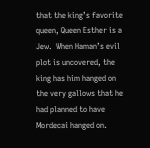that the king’s favorite queen, Queen Esther is a Jew.  When Haman’s evil plot is uncovered, the king has him hanged on the very gallows that he had planned to have Mordecai hanged on.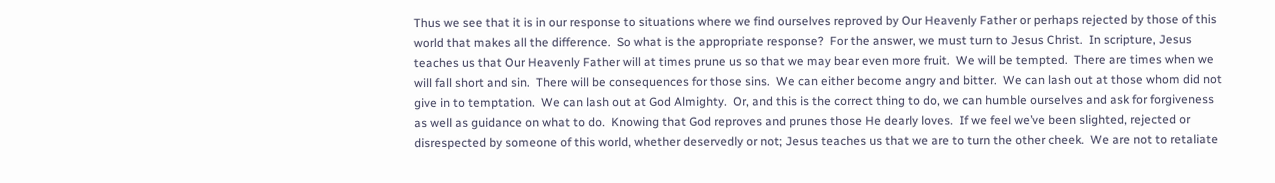Thus we see that it is in our response to situations where we find ourselves reproved by Our Heavenly Father or perhaps rejected by those of this world that makes all the difference.  So what is the appropriate response?  For the answer, we must turn to Jesus Christ.  In scripture, Jesus teaches us that Our Heavenly Father will at times prune us so that we may bear even more fruit.  We will be tempted.  There are times when we will fall short and sin.  There will be consequences for those sins.  We can either become angry and bitter.  We can lash out at those whom did not give in to temptation.  We can lash out at God Almighty.  Or, and this is the correct thing to do, we can humble ourselves and ask for forgiveness as well as guidance on what to do.  Knowing that God reproves and prunes those He dearly loves.  If we feel we’ve been slighted, rejected or disrespected by someone of this world, whether deservedly or not; Jesus teaches us that we are to turn the other cheek.  We are not to retaliate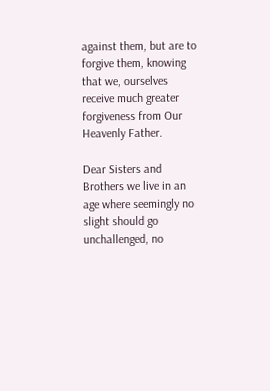against them, but are to forgive them, knowing that we, ourselves receive much greater forgiveness from Our Heavenly Father.

Dear Sisters and Brothers we live in an age where seemingly no slight should go unchallenged, no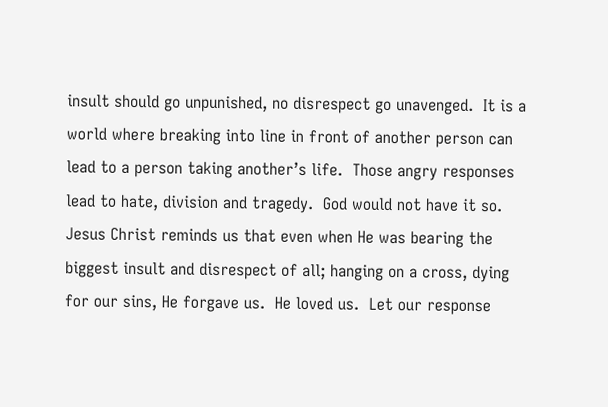insult should go unpunished, no disrespect go unavenged.  It is a world where breaking into line in front of another person can lead to a person taking another’s life.  Those angry responses lead to hate, division and tragedy.  God would not have it so.  Jesus Christ reminds us that even when He was bearing the biggest insult and disrespect of all; hanging on a cross, dying for our sins, He forgave us.  He loved us.  Let our response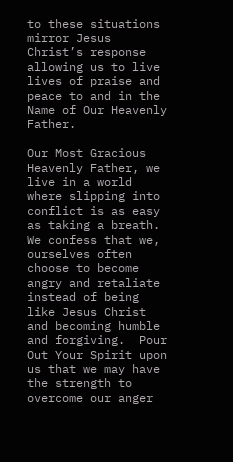to these situations mirror Jesus Christ’s response allowing us to live lives of praise and peace to and in the Name of Our Heavenly Father.

Our Most Gracious Heavenly Father, we live in a world where slipping into conflict is as easy as taking a breath.  We confess that we, ourselves often choose to become angry and retaliate instead of being like Jesus Christ and becoming humble and forgiving.  Pour Out Your Spirit upon us that we may have the strength to overcome our anger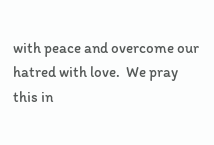with peace and overcome our hatred with love.  We pray this in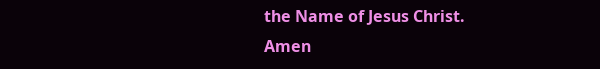the Name of Jesus Christ.  Amen